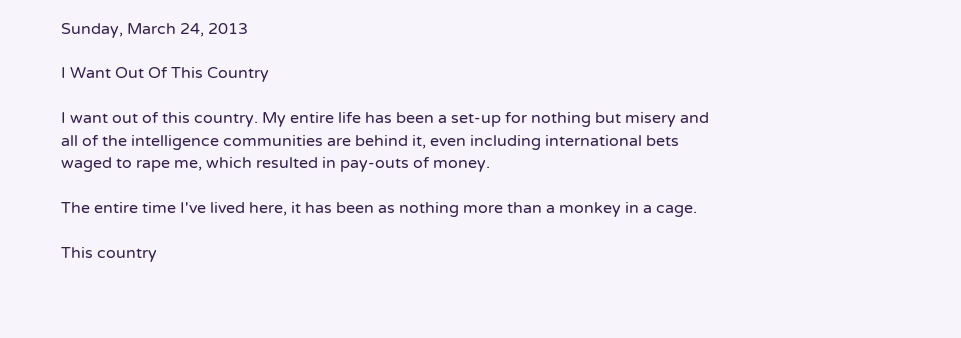Sunday, March 24, 2013

I Want Out Of This Country

I want out of this country. My entire life has been a set-up for nothing but misery and all of the intelligence communities are behind it, even including international bets waged to rape me, which resulted in pay-outs of money.

The entire time I've lived here, it has been as nothing more than a monkey in a cage.

This country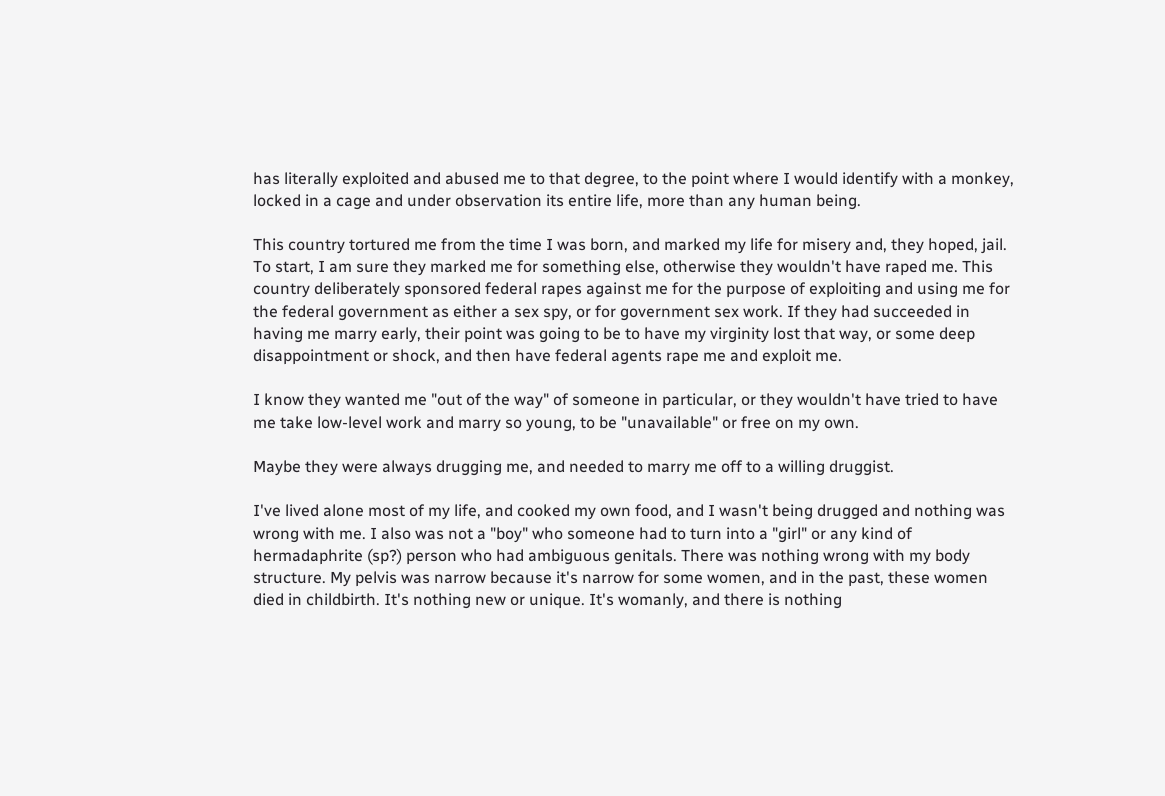has literally exploited and abused me to that degree, to the point where I would identify with a monkey, locked in a cage and under observation its entire life, more than any human being.

This country tortured me from the time I was born, and marked my life for misery and, they hoped, jail. To start, I am sure they marked me for something else, otherwise they wouldn't have raped me. This country deliberately sponsored federal rapes against me for the purpose of exploiting and using me for the federal government as either a sex spy, or for government sex work. If they had succeeded in having me marry early, their point was going to be to have my virginity lost that way, or some deep disappointment or shock, and then have federal agents rape me and exploit me.

I know they wanted me "out of the way" of someone in particular, or they wouldn't have tried to have me take low-level work and marry so young, to be "unavailable" or free on my own.

Maybe they were always drugging me, and needed to marry me off to a willing druggist.

I've lived alone most of my life, and cooked my own food, and I wasn't being drugged and nothing was wrong with me. I also was not a "boy" who someone had to turn into a "girl" or any kind of hermadaphrite (sp?) person who had ambiguous genitals. There was nothing wrong with my body structure. My pelvis was narrow because it's narrow for some women, and in the past, these women died in childbirth. It's nothing new or unique. It's womanly, and there is nothing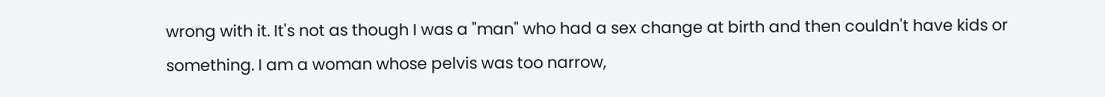wrong with it. It's not as though I was a "man" who had a sex change at birth and then couldn't have kids or something. I am a woman whose pelvis was too narrow,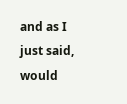and as I just said, would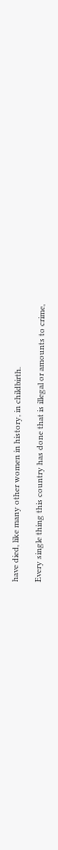have died, like many other women in history, in childbirth.

Every single thing this country has done that is illegal or amounts to crime,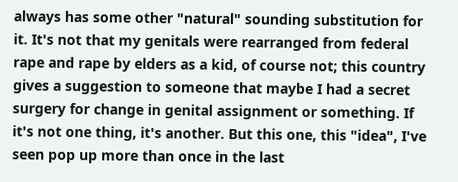always has some other "natural" sounding substitution for it. It's not that my genitals were rearranged from federal rape and rape by elders as a kid, of course not; this country gives a suggestion to someone that maybe I had a secret surgery for change in genital assignment or something. If it's not one thing, it's another. But this one, this "idea", I've seen pop up more than once in the last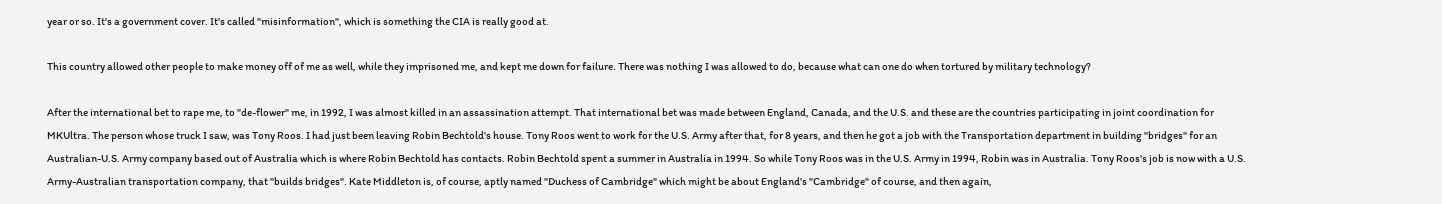year or so. It's a government cover. It's called "misinformation", which is something the CIA is really good at.

This country allowed other people to make money off of me as well, while they imprisoned me, and kept me down for failure. There was nothing I was allowed to do, because what can one do when tortured by military technology?

After the international bet to rape me, to "de-flower" me, in 1992, I was almost killed in an assassination attempt. That international bet was made between England, Canada, and the U.S. and these are the countries participating in joint coordination for MKUltra. The person whose truck I saw, was Tony Roos. I had just been leaving Robin Bechtold's house. Tony Roos went to work for the U.S. Army after that, for 8 years, and then he got a job with the Transportation department in building "bridges" for an Australian-U.S. Army company based out of Australia which is where Robin Bechtold has contacts. Robin Bechtold spent a summer in Australia in 1994. So while Tony Roos was in the U.S. Army in 1994, Robin was in Australia. Tony Roos's job is now with a U.S. Army-Australian transportation company, that "builds bridges". Kate Middleton is, of course, aptly named "Duchess of Cambridge" which might be about England's "Cambridge" of course, and then again,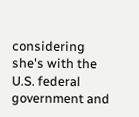considering she's with the U.S. federal government and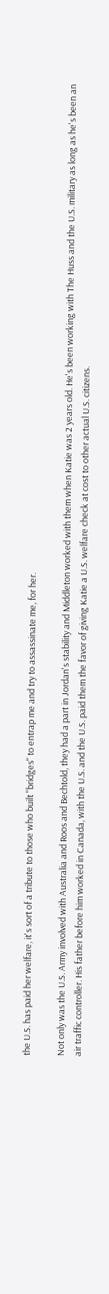the U.S. has paid her welfare, it's sort of a tribute to those who built "bridges" to entrap me and try to assassinate me, for her.

Not only was the U.S. Army involved with Australia and Roos and Bechtold, they had a part in Jordan's stability and Middleton worked with them when Katie was 2 years old. He's been working with The Huss and the U.S. military as long as he's been an air traffic controller. His father before him worked in Canada, with the U.S. and the U.S. paid them the favor of giving Katie a U.S. welfare check at cost to other actual U.S. citizens.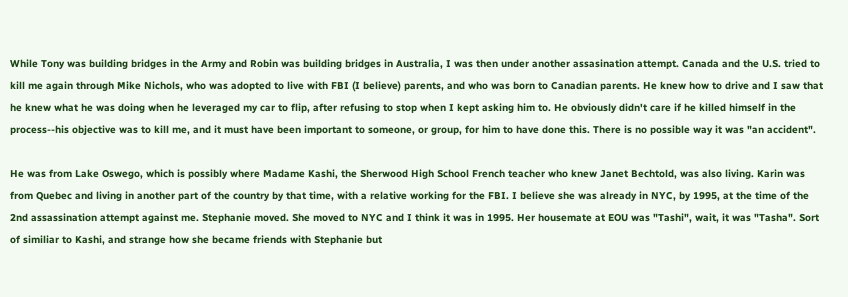While Tony was building bridges in the Army and Robin was building bridges in Australia, I was then under another assasination attempt. Canada and the U.S. tried to kill me again through Mike Nichols, who was adopted to live with FBI (I believe) parents, and who was born to Canadian parents. He knew how to drive and I saw that he knew what he was doing when he leveraged my car to flip, after refusing to stop when I kept asking him to. He obviously didn't care if he killed himself in the process--his objective was to kill me, and it must have been important to someone, or group, for him to have done this. There is no possible way it was "an accident".

He was from Lake Oswego, which is possibly where Madame Kashi, the Sherwood High School French teacher who knew Janet Bechtold, was also living. Karin was from Quebec and living in another part of the country by that time, with a relative working for the FBI. I believe she was already in NYC, by 1995, at the time of the 2nd assassination attempt against me. Stephanie moved. She moved to NYC and I think it was in 1995. Her housemate at EOU was "Tashi", wait, it was "Tasha". Sort of similiar to Kashi, and strange how she became friends with Stephanie but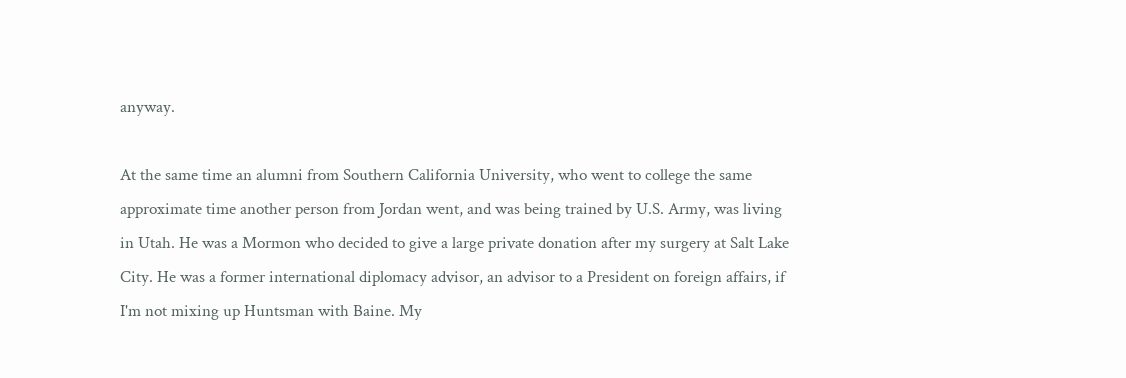anyway.

At the same time an alumni from Southern California University, who went to college the same approximate time another person from Jordan went, and was being trained by U.S. Army, was living in Utah. He was a Mormon who decided to give a large private donation after my surgery at Salt Lake City. He was a former international diplomacy advisor, an advisor to a President on foreign affairs, if I'm not mixing up Huntsman with Baine. My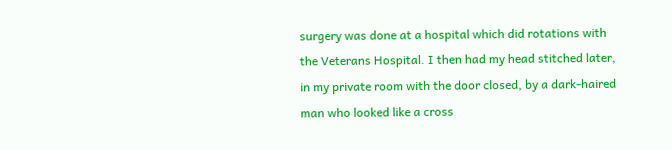surgery was done at a hospital which did rotations with the Veterans Hospital. I then had my head stitched later, in my private room with the door closed, by a dark-haired man who looked like a cross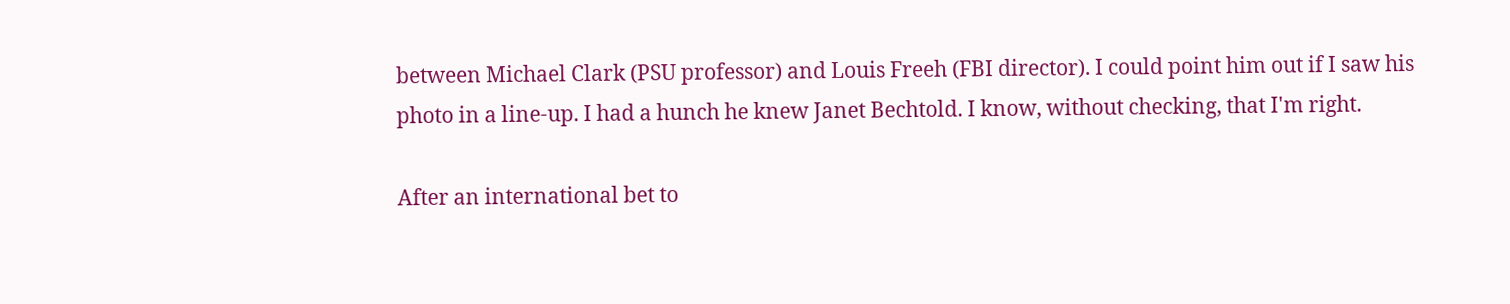between Michael Clark (PSU professor) and Louis Freeh (FBI director). I could point him out if I saw his photo in a line-up. I had a hunch he knew Janet Bechtold. I know, without checking, that I'm right.

After an international bet to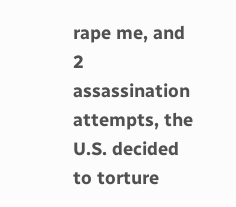rape me, and 2 assassination attempts, the U.S. decided to torture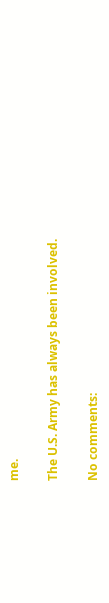me.

The U.S. Army has always been involved.

No comments: